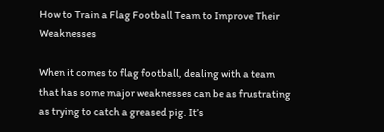How to Train a Flag Football Team to Improve Their Weaknesses

When it comes to flag football, dealing with a team that has some major weaknesses can be as frustrating as trying to catch a greased pig. It’s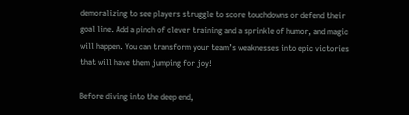demoralizing to see players struggle to score touchdowns or defend their goal line. Add a pinch of clever training and a sprinkle of humor, and magic will happen. You can transform your team’s weaknesses into epic victories that will have them jumping for joy!

Before diving into the deep end,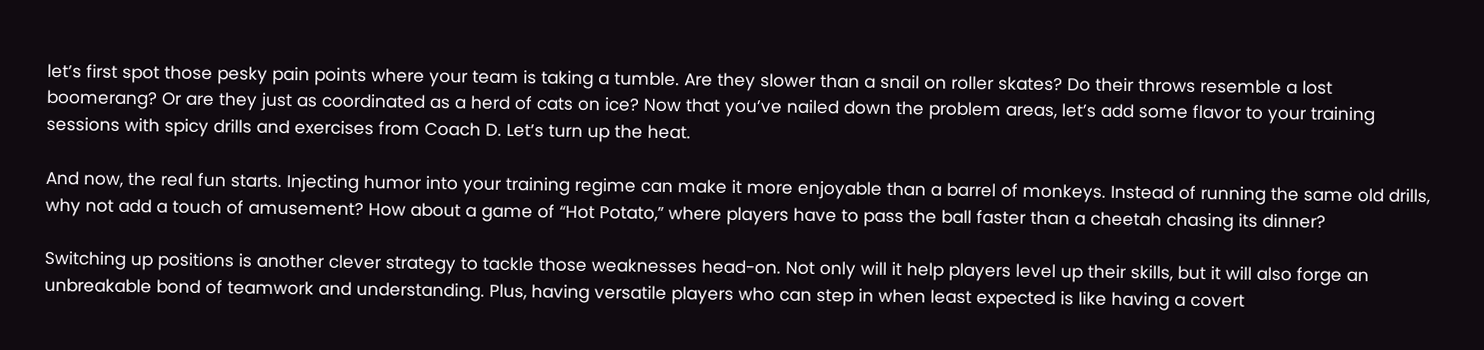let’s first spot those pesky pain points where your team is taking a tumble. Are they slower than a snail on roller skates? Do their throws resemble a lost boomerang? Or are they just as coordinated as a herd of cats on ice? Now that you’ve nailed down the problem areas, let’s add some flavor to your training sessions with spicy drills and exercises from Coach D. Let’s turn up the heat.

And now, the real fun starts. Injecting humor into your training regime can make it more enjoyable than a barrel of monkeys. Instead of running the same old drills, why not add a touch of amusement? How about a game of “Hot Potato,” where players have to pass the ball faster than a cheetah chasing its dinner?

Switching up positions is another clever strategy to tackle those weaknesses head-on. Not only will it help players level up their skills, but it will also forge an unbreakable bond of teamwork and understanding. Plus, having versatile players who can step in when least expected is like having a covert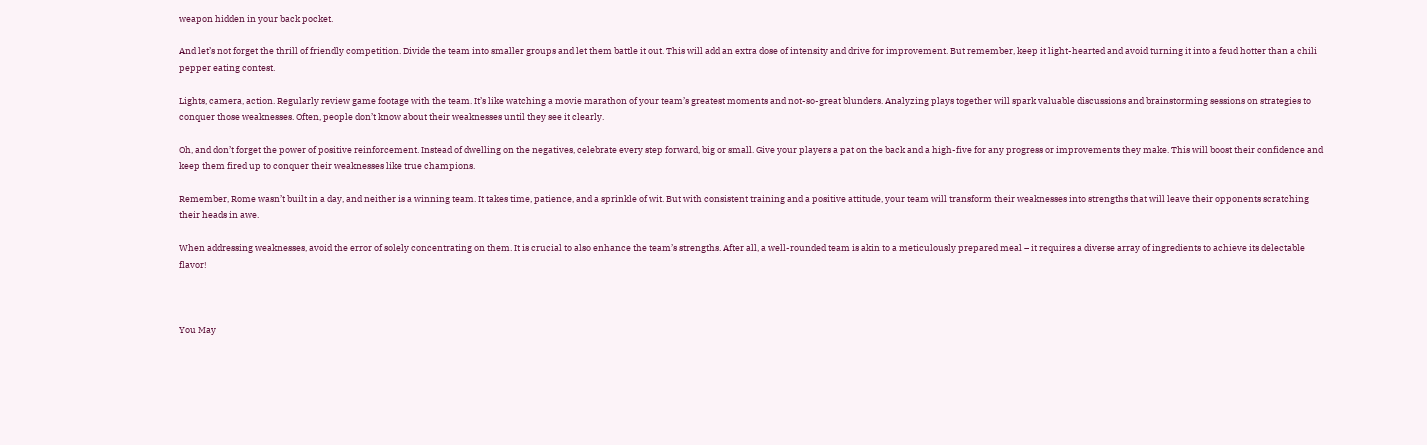weapon hidden in your back pocket.

And let’s not forget the thrill of friendly competition. Divide the team into smaller groups and let them battle it out. This will add an extra dose of intensity and drive for improvement. But remember, keep it light-hearted and avoid turning it into a feud hotter than a chili pepper eating contest.

Lights, camera, action. Regularly review game footage with the team. It’s like watching a movie marathon of your team’s greatest moments and not-so-great blunders. Analyzing plays together will spark valuable discussions and brainstorming sessions on strategies to conquer those weaknesses. Often, people don’t know about their weaknesses until they see it clearly.

Oh, and don’t forget the power of positive reinforcement. Instead of dwelling on the negatives, celebrate every step forward, big or small. Give your players a pat on the back and a high-five for any progress or improvements they make. This will boost their confidence and keep them fired up to conquer their weaknesses like true champions.

Remember, Rome wasn’t built in a day, and neither is a winning team. It takes time, patience, and a sprinkle of wit. But with consistent training and a positive attitude, your team will transform their weaknesses into strengths that will leave their opponents scratching their heads in awe.

When addressing weaknesses, avoid the error of solely concentrating on them. It is crucial to also enhance the team’s strengths. After all, a well-rounded team is akin to a meticulously prepared meal – it requires a diverse array of ingredients to achieve its delectable flavor!



You May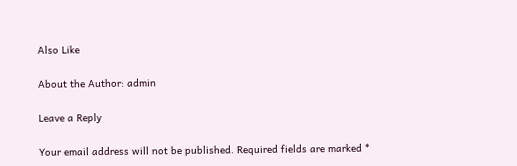Also Like

About the Author: admin

Leave a Reply

Your email address will not be published. Required fields are marked *